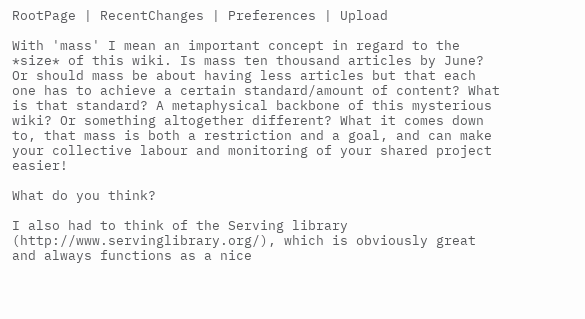RootPage | RecentChanges | Preferences | Upload

With 'mass' I mean an important concept in regard to the *size* of this wiki. Is mass ten thousand articles by June? Or should mass be about having less articles but that each one has to achieve a certain standard/amount of content? What is that standard? A metaphysical backbone of this mysterious wiki? Or something altogether different? What it comes down to, that mass is both a restriction and a goal, and can make your collective labour and monitoring of your shared project easier!

What do you think?

I also had to think of the Serving library (http://www.servinglibrary.org/), which is obviously great and always functions as a nice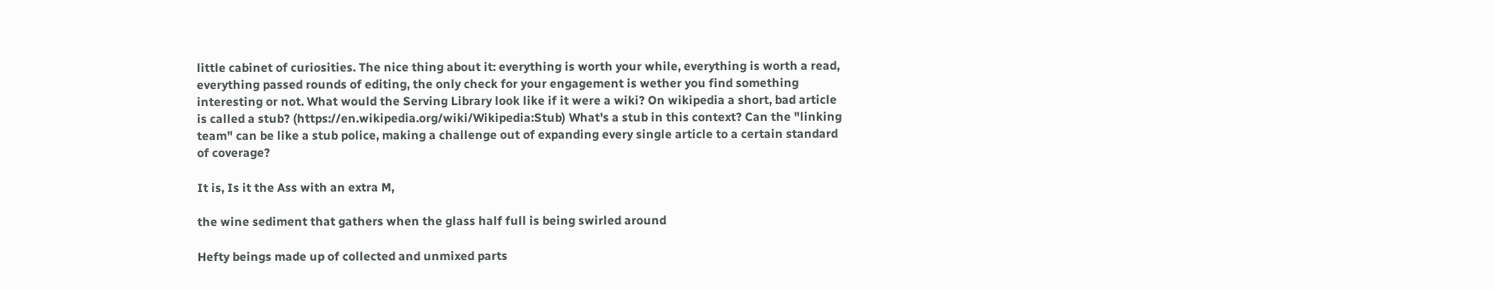little cabinet of curiosities. The nice thing about it: everything is worth your while, everything is worth a read, everything passed rounds of editing, the only check for your engagement is wether you find something interesting or not. What would the Serving Library look like if it were a wiki? On wikipedia a short, bad article is called a stub? (https://en.wikipedia.org/wiki/Wikipedia:Stub) What's a stub in this context? Can the "linking team" can be like a stub police, making a challenge out of expanding every single article to a certain standard of coverage?

It is, Is it the Ass with an extra M,

the wine sediment that gathers when the glass half full is being swirled around

Hefty beings made up of collected and unmixed parts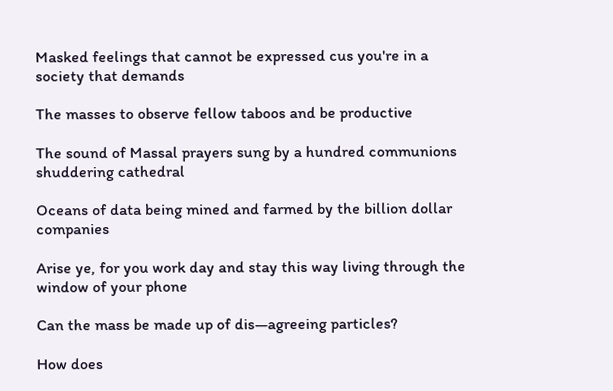Masked feelings that cannot be expressed cus you're in a society that demands

The masses to observe fellow taboos and be productive

The sound of Massal prayers sung by a hundred communions shuddering cathedral

Oceans of data being mined and farmed by the billion dollar companies

Arise ye, for you work day and stay this way living through the window of your phone

Can the mass be made up of dis—agreeing particles?

How does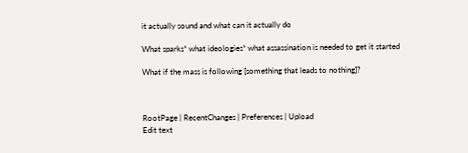it actually sound and what can it actually do

What sparks* what ideologies* what assassination is needed to get it started

What if the mass is following [something that leads to nothing]?



RootPage | RecentChanges | Preferences | Upload
Edit text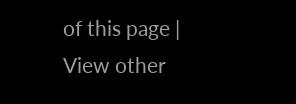of this page | View other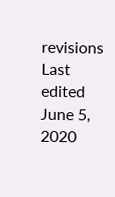revisions
Last edited June 5, 2020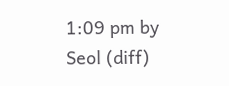1:09 pm by Seol (diff)